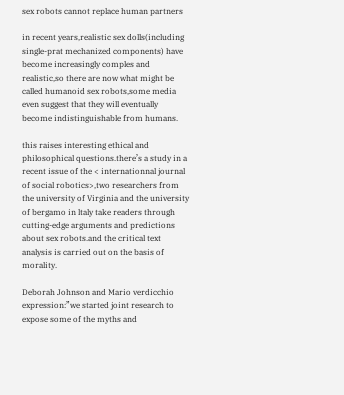sex robots cannot replace human partners

in recent years,realistic sex dolls(including single-prat mechanized components) have become increasingly comples and realistic,so there are now what might be called humanoid sex robots,some media even suggest that they will eventually become indistinguishable from humans.

this raises interesting ethical and philosophical questions.there’s a study in a recent issue of the < internationnal journal of social robotics>,two researchers from the university of Virginia and the university of bergamo in ltaly take readers through cutting-edge arguments and predictions about sex robots.and the critical text analysis is carried out on the basis of morality.

Deborah Johnson and Mario verdicchio expression:”we started joint research to expose some of the myths and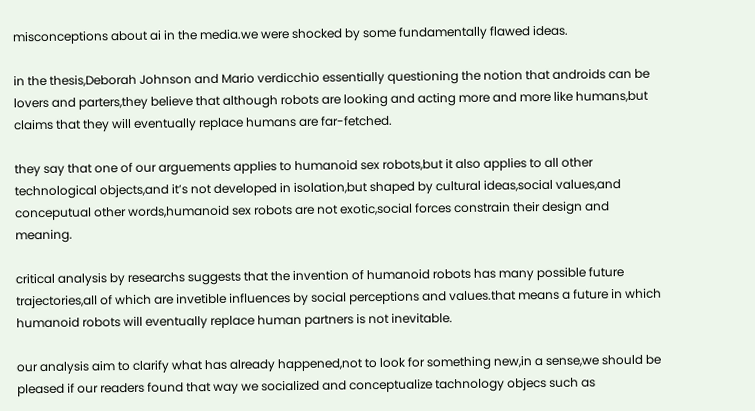misconceptions about ai in the media.we were shocked by some fundamentally flawed ideas.

in the thesis,Deborah Johnson and Mario verdicchio essentially questioning the notion that androids can be lovers and parters,they believe that although robots are looking and acting more and more like humans,but claims that they will eventually replace humans are far-fetched.

they say that one of our arguements applies to humanoid sex robots,but it also applies to all other technological objects,and it’s not developed in isolation,but shaped by cultural ideas,social values,and conceputual other words,humanoid sex robots are not exotic,social forces constrain their design and meaning.

critical analysis by researchs suggests that the invention of humanoid robots has many possible future trajectories,all of which are invetible influences by social perceptions and values.that means a future in which humanoid robots will eventually replace human partners is not inevitable.

our analysis aim to clarify what has already happened,not to look for something new,in a sense,we should be pleased if our readers found that way we socialized and conceptualize tachnology objecs such as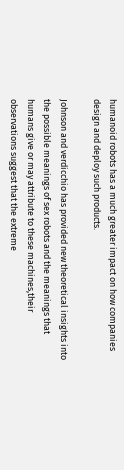humanoid robots has a much greater impact on how companies design and deploy such products.

Johnson and verdicchio has provided new theoretical insights into the possible meanings of sex robots and the meanings that humans give or may attribute to these machines,their observations suggest that the extreme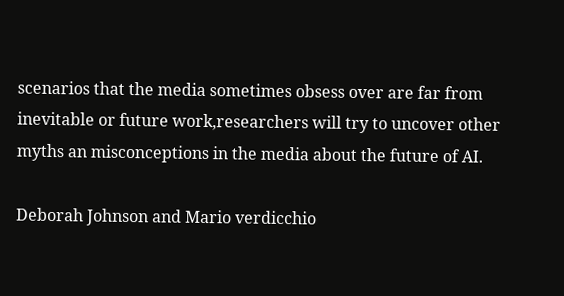scenarios that the media sometimes obsess over are far from inevitable or future work,researchers will try to uncover other myths an misconceptions in the media about the future of AI.

Deborah Johnson and Mario verdicchio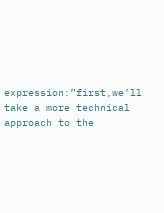expression:”first,we’ll take a more technical approach to the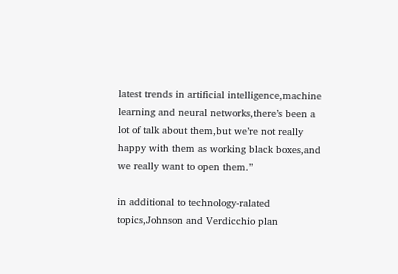latest trends in artificial intelligence,machine learning and neural networks,there’s been a lot of talk about them,but we’re not really happy with them as working black boxes,and we really want to open them.”

in additional to technology-ralated topics,Johnson and Verdicchio plan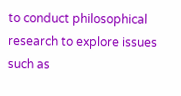to conduct philosophical research to explore issues such as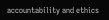accountability and ethics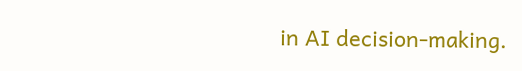in AI decision-making.